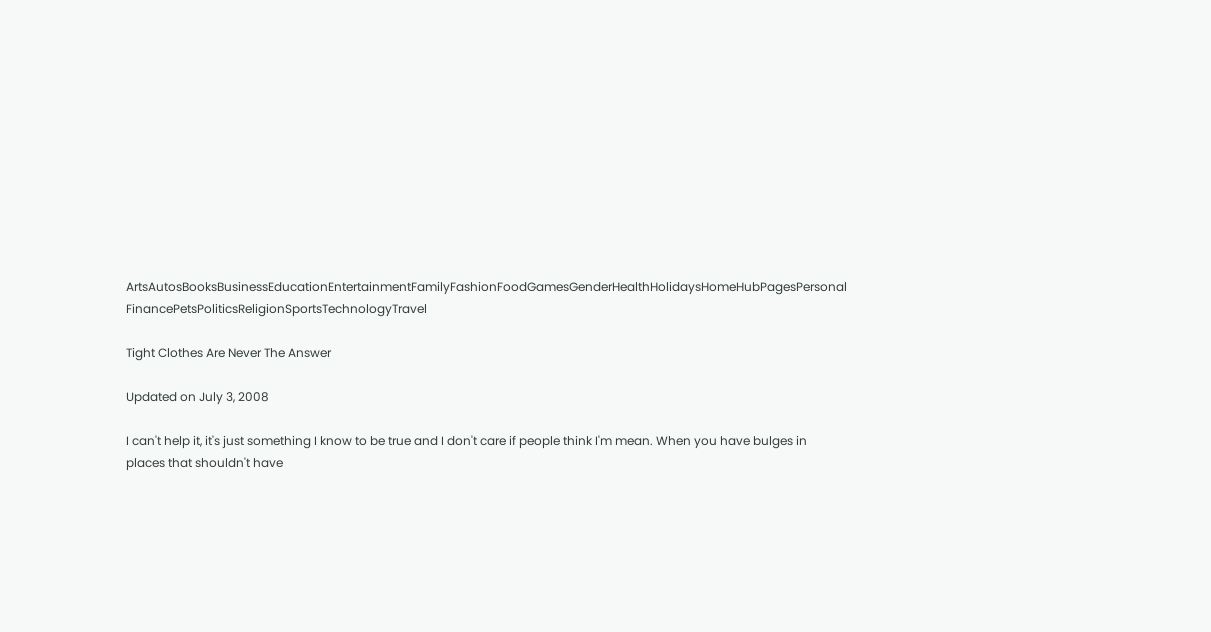ArtsAutosBooksBusinessEducationEntertainmentFamilyFashionFoodGamesGenderHealthHolidaysHomeHubPagesPersonal FinancePetsPoliticsReligionSportsTechnologyTravel

Tight Clothes Are Never The Answer

Updated on July 3, 2008

I can't help it, it's just something I know to be true and I don't care if people think I'm mean. When you have bulges in places that shouldn't have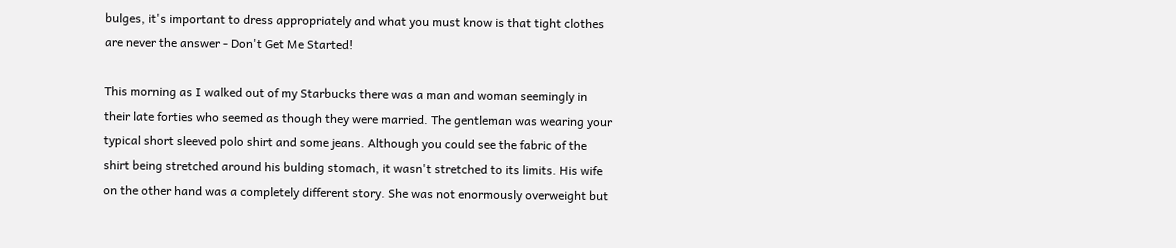bulges, it's important to dress appropriately and what you must know is that tight clothes are never the answer - Don't Get Me Started!

This morning as I walked out of my Starbucks there was a man and woman seemingly in their late forties who seemed as though they were married. The gentleman was wearing your typical short sleeved polo shirt and some jeans. Although you could see the fabric of the shirt being stretched around his bulding stomach, it wasn't stretched to its limits. His wife on the other hand was a completely different story. She was not enormously overweight but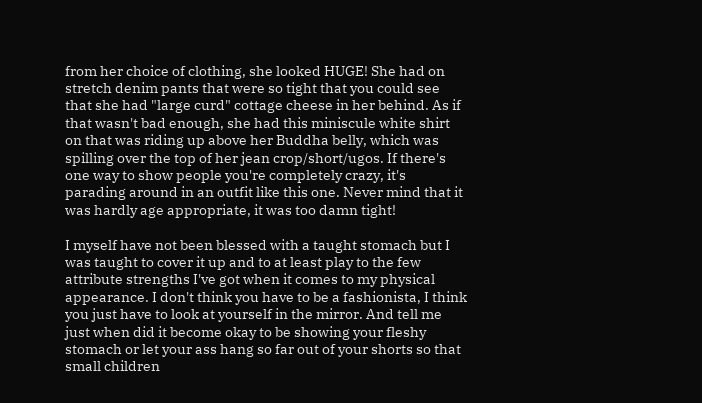from her choice of clothing, she looked HUGE! She had on stretch denim pants that were so tight that you could see that she had "large curd" cottage cheese in her behind. As if that wasn't bad enough, she had this miniscule white shirt on that was riding up above her Buddha belly, which was spilling over the top of her jean crop/short/ugos. If there's one way to show people you're completely crazy, it's parading around in an outfit like this one. Never mind that it was hardly age appropriate, it was too damn tight!

I myself have not been blessed with a taught stomach but I was taught to cover it up and to at least play to the few attribute strengths I've got when it comes to my physical appearance. I don't think you have to be a fashionista, I think you just have to look at yourself in the mirror. And tell me just when did it become okay to be showing your fleshy stomach or let your ass hang so far out of your shorts so that small children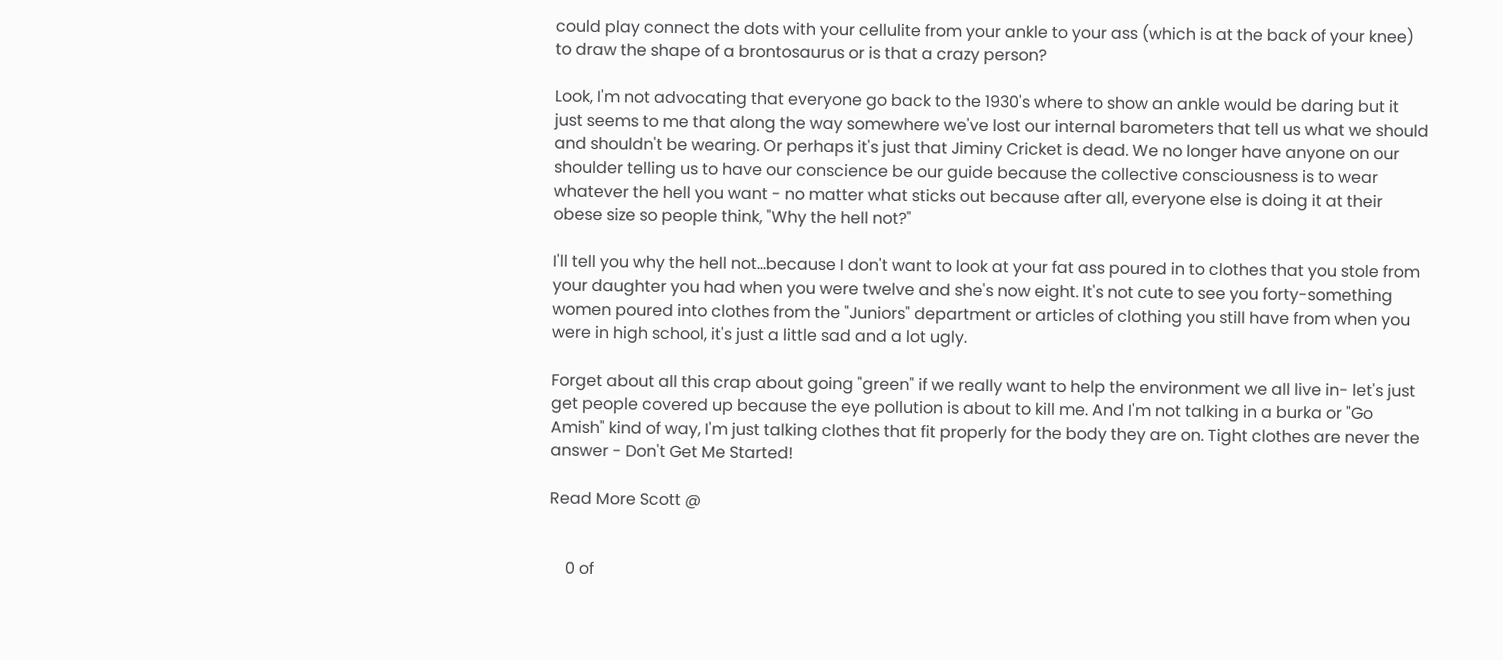could play connect the dots with your cellulite from your ankle to your ass (which is at the back of your knee) to draw the shape of a brontosaurus or is that a crazy person?

Look, I'm not advocating that everyone go back to the 1930's where to show an ankle would be daring but it just seems to me that along the way somewhere we've lost our internal barometers that tell us what we should and shouldn't be wearing. Or perhaps it's just that Jiminy Cricket is dead. We no longer have anyone on our shoulder telling us to have our conscience be our guide because the collective consciousness is to wear whatever the hell you want - no matter what sticks out because after all, everyone else is doing it at their obese size so people think, "Why the hell not?"

I'll tell you why the hell not...because I don't want to look at your fat ass poured in to clothes that you stole from your daughter you had when you were twelve and she's now eight. It's not cute to see you forty-something women poured into clothes from the "Juniors" department or articles of clothing you still have from when you were in high school, it's just a little sad and a lot ugly.

Forget about all this crap about going "green" if we really want to help the environment we all live in- let's just get people covered up because the eye pollution is about to kill me. And I'm not talking in a burka or "Go Amish" kind of way, I'm just talking clothes that fit properly for the body they are on. Tight clothes are never the answer - Don't Get Me Started!

Read More Scott @


    0 of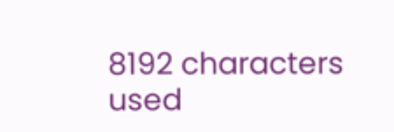8192 characters used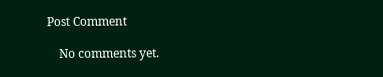Post Comment

    No comments yet.